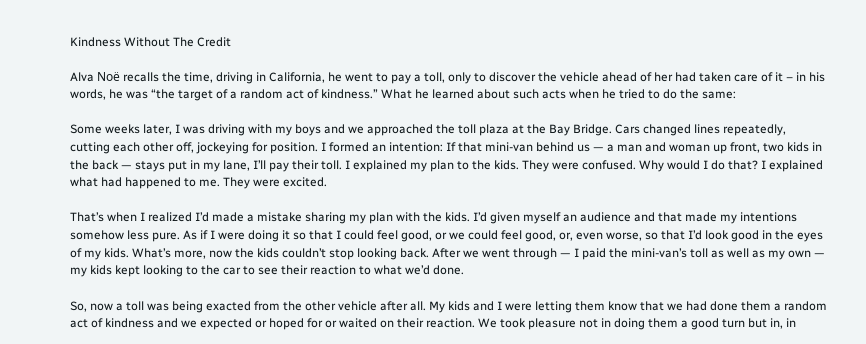Kindness Without The Credit

Alva Noë recalls the time, driving in California, he went to pay a toll, only to discover the vehicle ahead of her had taken care of it – in his words, he was “the target of a random act of kindness.” What he learned about such acts when he tried to do the same:

Some weeks later, I was driving with my boys and we approached the toll plaza at the Bay Bridge. Cars changed lines repeatedly, cutting each other off, jockeying for position. I formed an intention: If that mini-van behind us — a man and woman up front, two kids in the back — stays put in my lane, I’ll pay their toll. I explained my plan to the kids. They were confused. Why would I do that? I explained what had happened to me. They were excited.

That’s when I realized I’d made a mistake sharing my plan with the kids. I’d given myself an audience and that made my intentions somehow less pure. As if I were doing it so that I could feel good, or we could feel good, or, even worse, so that I’d look good in the eyes of my kids. What’s more, now the kids couldn’t stop looking back. After we went through — I paid the mini-van’s toll as well as my own — my kids kept looking to the car to see their reaction to what we’d done.

So, now a toll was being exacted from the other vehicle after all. My kids and I were letting them know that we had done them a random act of kindness and we expected or hoped for or waited on their reaction. We took pleasure not in doing them a good turn but in, in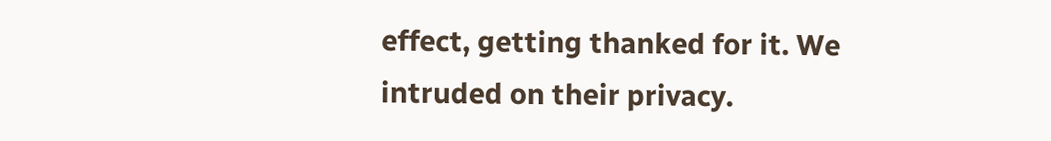effect, getting thanked for it. We intruded on their privacy.